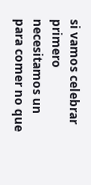si vamos celebrar primero necesitamos un para comer no que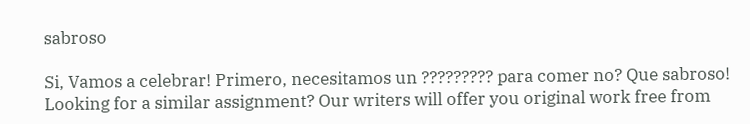sabroso

Si, Vamos a celebrar! Primero, necesitamos un ????????? para comer no? Que sabroso!
Looking for a similar assignment? Our writers will offer you original work free from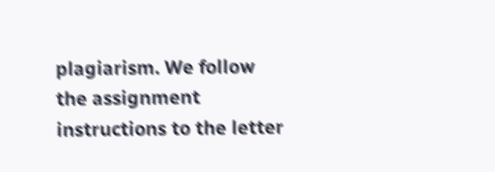plagiarism. We follow the assignment instructions to the letter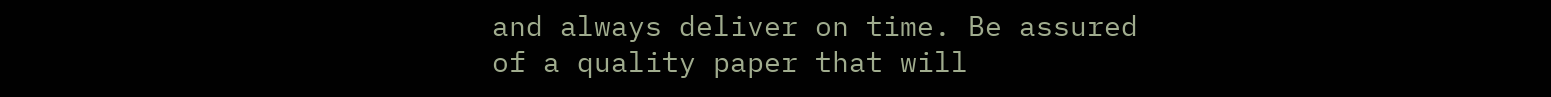and always deliver on time. Be assured of a quality paper that will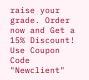raise your grade. Order now and Get a 15% Discount! Use Coupon Code "Newclient"